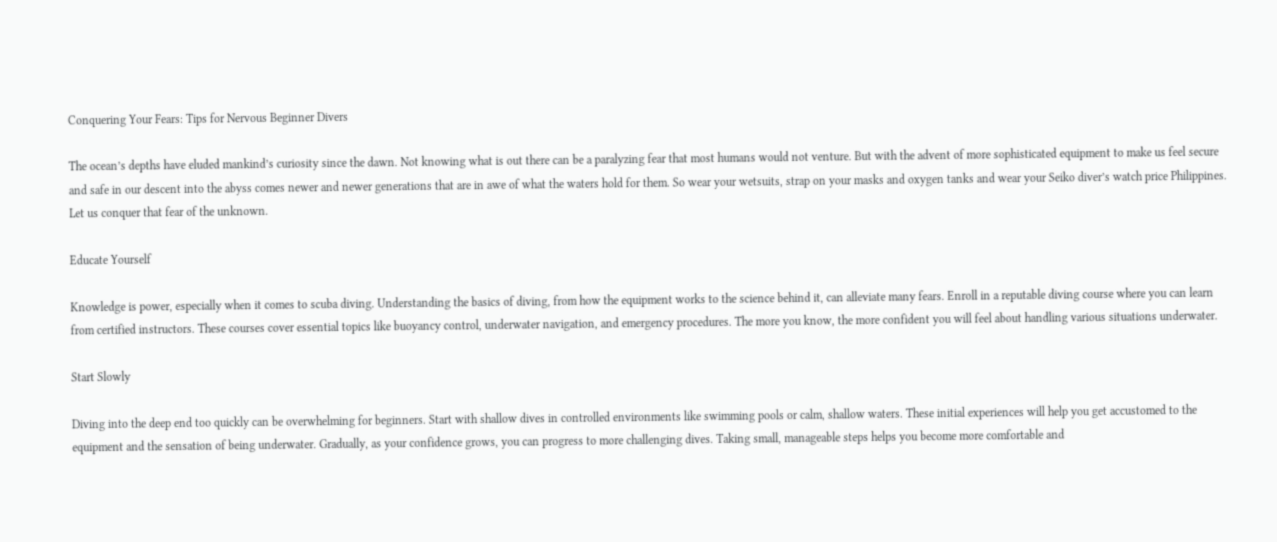Conquering Your Fears: Tips for Nervous Beginner Divers

The ocean’s depths have eluded mankind’s curiosity since the dawn. Not knowing what is out there can be a paralyzing fear that most humans would not venture. But with the advent of more sophisticated equipment to make us feel secure and safe in our descent into the abyss comes newer and newer generations that are in awe of what the waters hold for them. So wear your wetsuits, strap on your masks and oxygen tanks and wear your Seiko diver’s watch price Philippines. Let us conquer that fear of the unknown.

Educate Yourself

Knowledge is power, especially when it comes to scuba diving. Understanding the basics of diving, from how the equipment works to the science behind it, can alleviate many fears. Enroll in a reputable diving course where you can learn from certified instructors. These courses cover essential topics like buoyancy control, underwater navigation, and emergency procedures. The more you know, the more confident you will feel about handling various situations underwater.

Start Slowly

Diving into the deep end too quickly can be overwhelming for beginners. Start with shallow dives in controlled environments like swimming pools or calm, shallow waters. These initial experiences will help you get accustomed to the equipment and the sensation of being underwater. Gradually, as your confidence grows, you can progress to more challenging dives. Taking small, manageable steps helps you become more comfortable and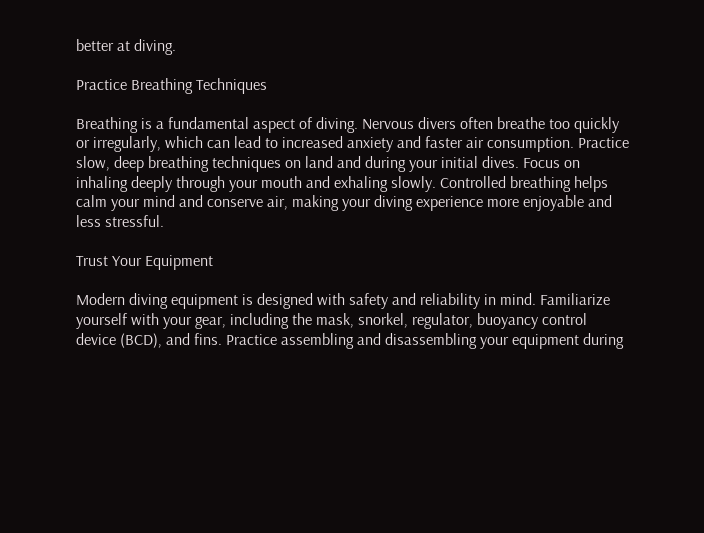better at diving.

Practice Breathing Techniques

Breathing is a fundamental aspect of diving. Nervous divers often breathe too quickly or irregularly, which can lead to increased anxiety and faster air consumption. Practice slow, deep breathing techniques on land and during your initial dives. Focus on inhaling deeply through your mouth and exhaling slowly. Controlled breathing helps calm your mind and conserve air, making your diving experience more enjoyable and less stressful.

Trust Your Equipment

Modern diving equipment is designed with safety and reliability in mind. Familiarize yourself with your gear, including the mask, snorkel, regulator, buoyancy control device (BCD), and fins. Practice assembling and disassembling your equipment during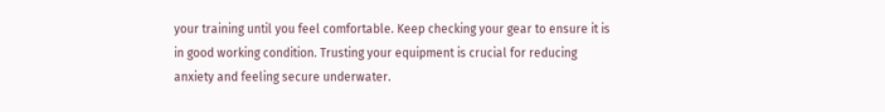your training until you feel comfortable. Keep checking your gear to ensure it is in good working condition. Trusting your equipment is crucial for reducing anxiety and feeling secure underwater.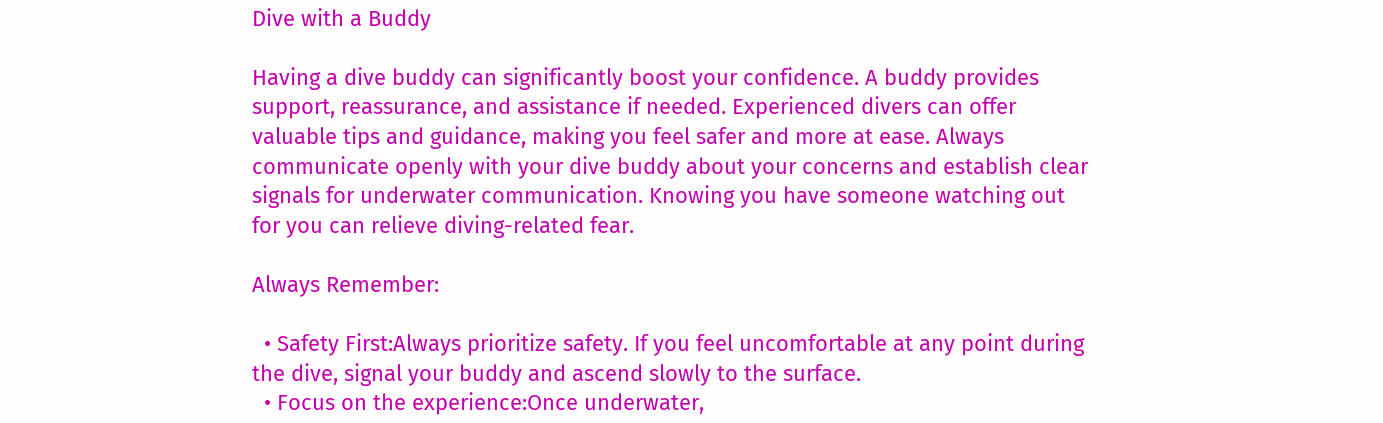Dive with a Buddy

Having a dive buddy can significantly boost your confidence. A buddy provides support, reassurance, and assistance if needed. Experienced divers can offer valuable tips and guidance, making you feel safer and more at ease. Always communicate openly with your dive buddy about your concerns and establish clear signals for underwater communication. Knowing you have someone watching out for you can relieve diving-related fear.

Always Remember:

  • Safety First:Always prioritize safety. If you feel uncomfortable at any point during the dive, signal your buddy and ascend slowly to the surface.
  • Focus on the experience:Once underwater,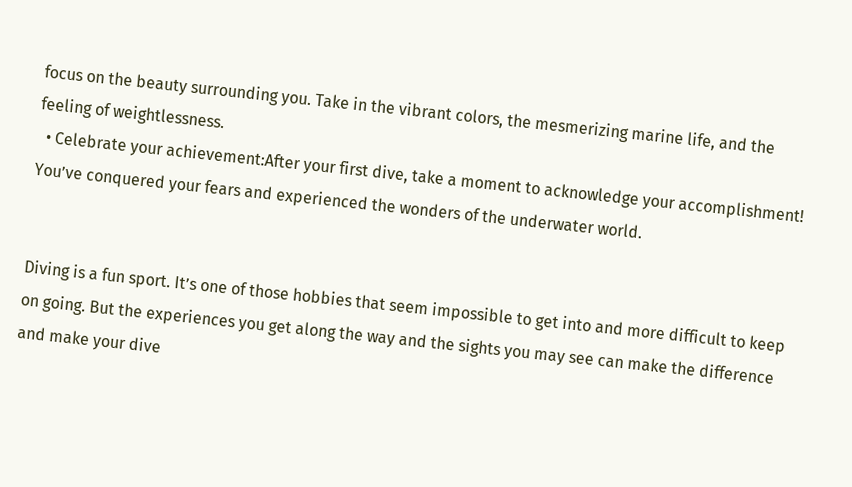focus on the beauty surrounding you. Take in the vibrant colors, the mesmerizing marine life, and the feeling of weightlessness.
  • Celebrate your achievement:After your first dive, take a moment to acknowledge your accomplishment! You’ve conquered your fears and experienced the wonders of the underwater world.


Diving is a fun sport. It’s one of those hobbies that seem impossible to get into and more difficult to keep on going. But the experiences you get along the way and the sights you may see can make the difference and make your dive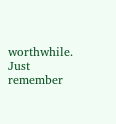worthwhile. Just remember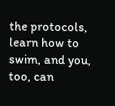the protocols, learn how to swim, and you, too, can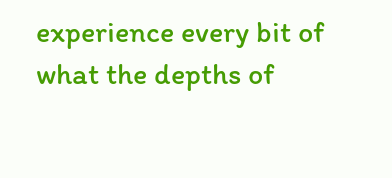experience every bit of what the depths of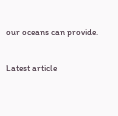our oceans can provide.

Latest article